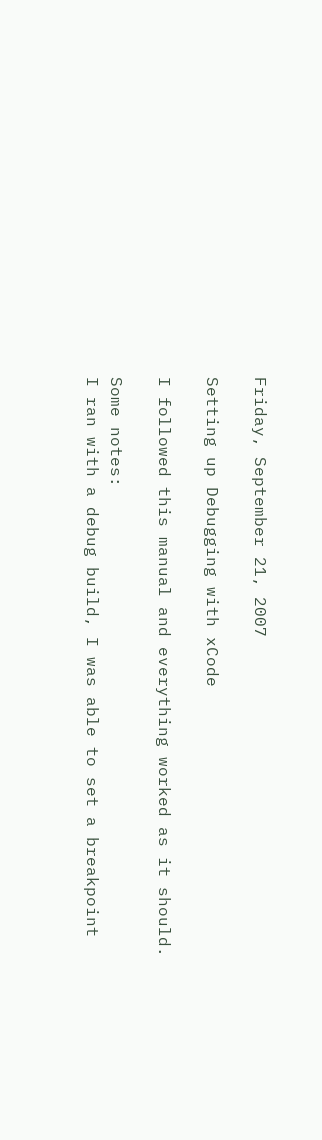Friday, September 21, 2007

Setting up Debugging with xCode

I followed this manual and everything worked as it should.

Some notes:
I ran with a debug build, I was able to set a breakpoint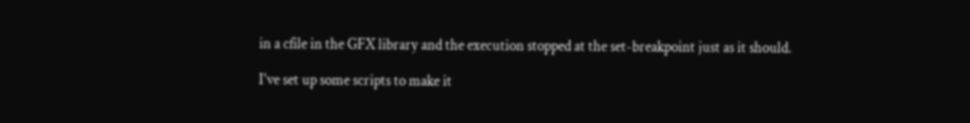in a cfile in the GFX library and the execution stopped at the set-breakpoint just as it should.

I've set up some scripts to make it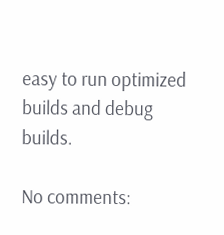easy to run optimized builds and debug builds.

No comments: